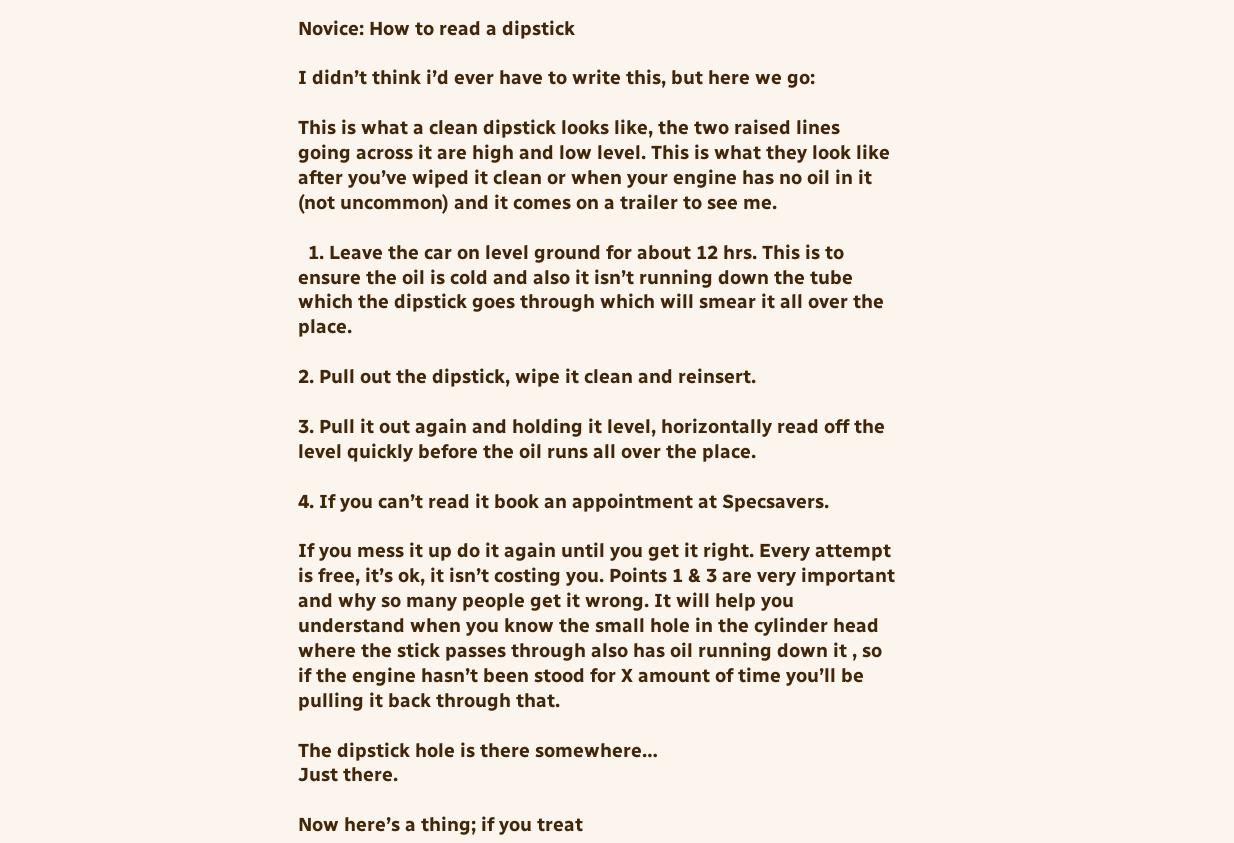Novice: How to read a dipstick

I didn’t think i’d ever have to write this, but here we go:

This is what a clean dipstick looks like, the two raised lines going across it are high and low level. This is what they look like after you’ve wiped it clean or when your engine has no oil in it (not uncommon) and it comes on a trailer to see me.

  1. Leave the car on level ground for about 12 hrs. This is to ensure the oil is cold and also it isn’t running down the tube which the dipstick goes through which will smear it all over the place.

2. Pull out the dipstick, wipe it clean and reinsert.

3. Pull it out again and holding it level, horizontally read off the level quickly before the oil runs all over the place.

4. If you can’t read it book an appointment at Specsavers.

If you mess it up do it again until you get it right. Every attempt is free, it’s ok, it isn’t costing you. Points 1 & 3 are very important and why so many people get it wrong. It will help you understand when you know the small hole in the cylinder head where the stick passes through also has oil running down it , so if the engine hasn’t been stood for X amount of time you’ll be pulling it back through that.

The dipstick hole is there somewhere…
Just there.

Now here’s a thing; if you treat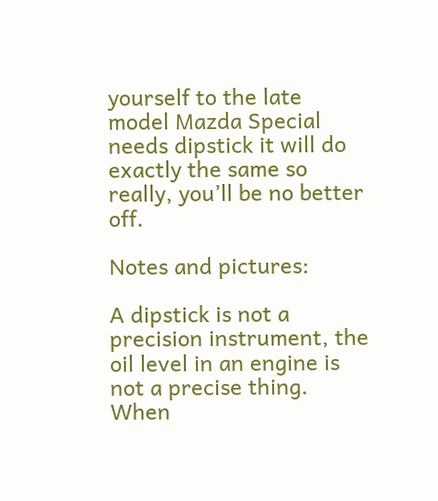yourself to the late model Mazda Special needs dipstick it will do exactly the same so really, you’ll be no better off.

Notes and pictures:

A dipstick is not a precision instrument, the oil level in an engine is not a precise thing. When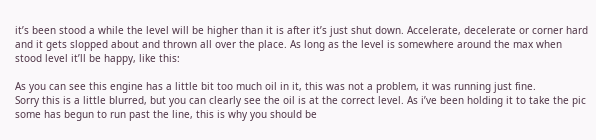it’s been stood a while the level will be higher than it is after it’s just shut down. Accelerate, decelerate or corner hard and it gets slopped about and thrown all over the place. As long as the level is somewhere around the max when stood level it’ll be happy, like this:

As you can see this engine has a little bit too much oil in it, this was not a problem, it was running just fine.
Sorry this is a little blurred, but you can clearly see the oil is at the correct level. As i’ve been holding it to take the pic some has begun to run past the line, this is why you should be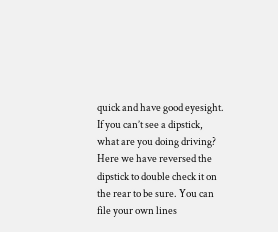quick and have good eyesight. If you can’t see a dipstick, what are you doing driving?
Here we have reversed the dipstick to double check it on the rear to be sure. You can file your own lines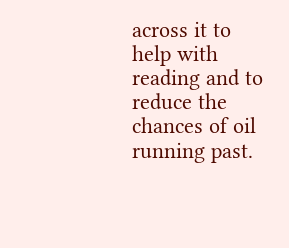across it to help with reading and to reduce the chances of oil running past.